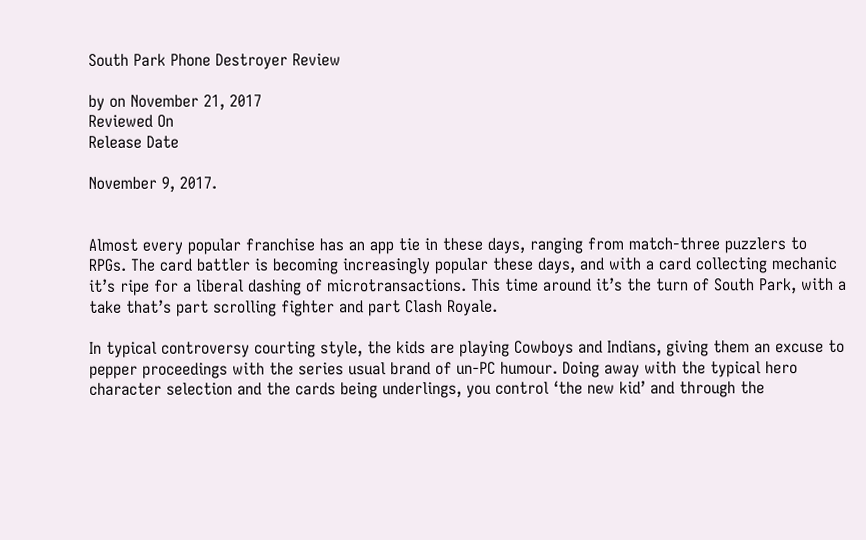South Park Phone Destroyer Review

by on November 21, 2017
Reviewed On
Release Date

November 9, 2017.


Almost every popular franchise has an app tie in these days, ranging from match-three puzzlers to RPGs. The card battler is becoming increasingly popular these days, and with a card collecting mechanic it’s ripe for a liberal dashing of microtransactions. This time around it’s the turn of South Park, with a take that’s part scrolling fighter and part Clash Royale.

In typical controversy courting style, the kids are playing Cowboys and Indians, giving them an excuse to pepper proceedings with the series usual brand of un-PC humour. Doing away with the typical hero character selection and the cards being underlings, you control ‘the new kid’ and through the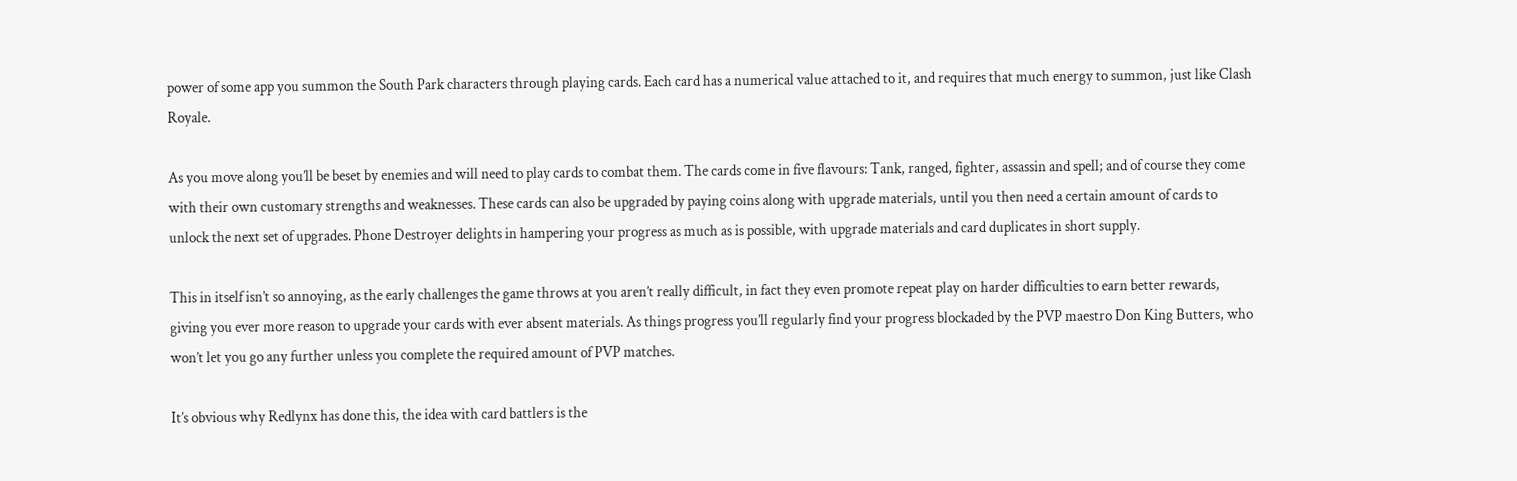power of some app you summon the South Park characters through playing cards. Each card has a numerical value attached to it, and requires that much energy to summon, just like Clash Royale.

As you move along you’ll be beset by enemies and will need to play cards to combat them. The cards come in five flavours: Tank, ranged, fighter, assassin and spell; and of course they come with their own customary strengths and weaknesses. These cards can also be upgraded by paying coins along with upgrade materials, until you then need a certain amount of cards to unlock the next set of upgrades. Phone Destroyer delights in hampering your progress as much as is possible, with upgrade materials and card duplicates in short supply.

This in itself isn’t so annoying, as the early challenges the game throws at you aren’t really difficult, in fact they even promote repeat play on harder difficulties to earn better rewards, giving you ever more reason to upgrade your cards with ever absent materials. As things progress you’ll regularly find your progress blockaded by the PVP maestro Don King Butters, who won’t let you go any further unless you complete the required amount of PVP matches.

It’s obvious why Redlynx has done this, the idea with card battlers is the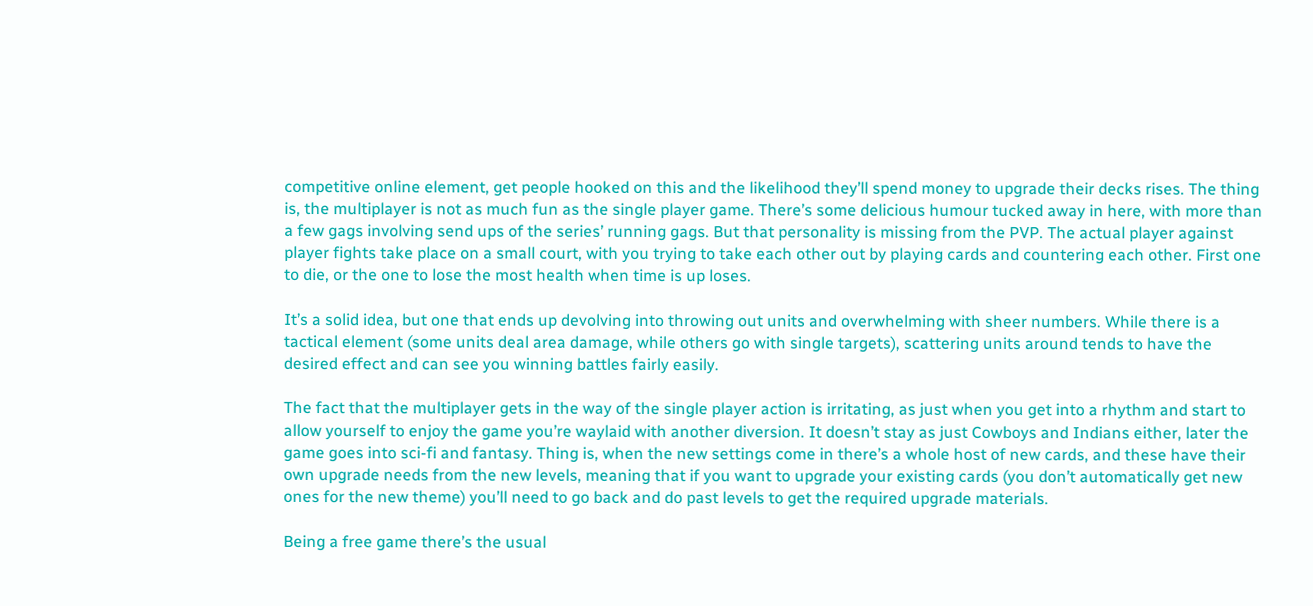competitive online element, get people hooked on this and the likelihood they’ll spend money to upgrade their decks rises. The thing is, the multiplayer is not as much fun as the single player game. There’s some delicious humour tucked away in here, with more than a few gags involving send ups of the series’ running gags. But that personality is missing from the PVP. The actual player against player fights take place on a small court, with you trying to take each other out by playing cards and countering each other. First one to die, or the one to lose the most health when time is up loses.

It’s a solid idea, but one that ends up devolving into throwing out units and overwhelming with sheer numbers. While there is a tactical element (some units deal area damage, while others go with single targets), scattering units around tends to have the desired effect and can see you winning battles fairly easily.

The fact that the multiplayer gets in the way of the single player action is irritating, as just when you get into a rhythm and start to allow yourself to enjoy the game you’re waylaid with another diversion. It doesn’t stay as just Cowboys and Indians either, later the game goes into sci-fi and fantasy. Thing is, when the new settings come in there’s a whole host of new cards, and these have their own upgrade needs from the new levels, meaning that if you want to upgrade your existing cards (you don’t automatically get new ones for the new theme) you’ll need to go back and do past levels to get the required upgrade materials.

Being a free game there’s the usual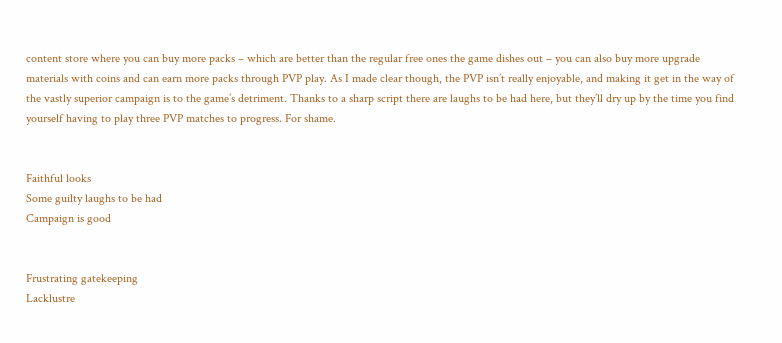content store where you can buy more packs – which are better than the regular free ones the game dishes out – you can also buy more upgrade materials with coins and can earn more packs through PVP play. As I made clear though, the PVP isn’t really enjoyable, and making it get in the way of the vastly superior campaign is to the game’s detriment. Thanks to a sharp script there are laughs to be had here, but they’ll dry up by the time you find yourself having to play three PVP matches to progress. For shame.


Faithful looks
Some guilty laughs to be had
Campaign is good


Frustrating gatekeeping
Lacklustre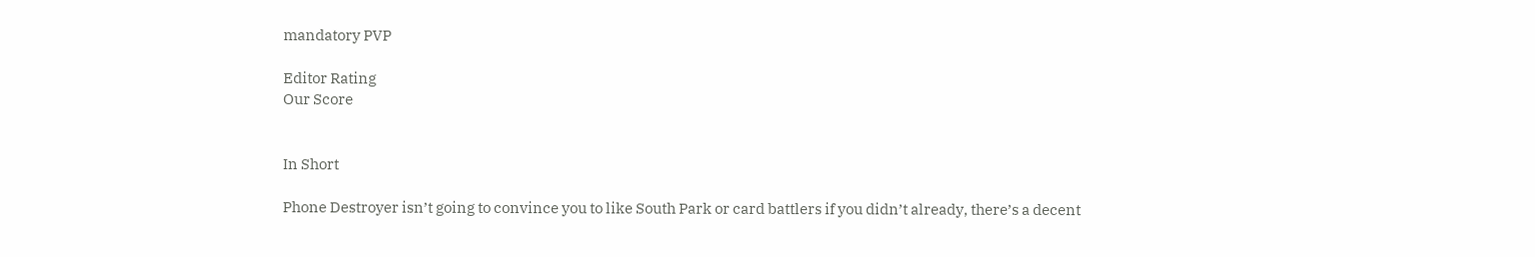mandatory PVP

Editor Rating
Our Score


In Short

Phone Destroyer isn’t going to convince you to like South Park or card battlers if you didn’t already, there’s a decent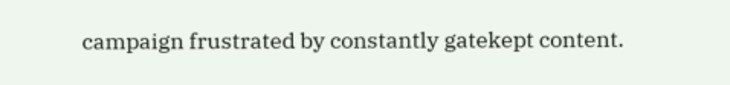campaign frustrated by constantly gatekept content.